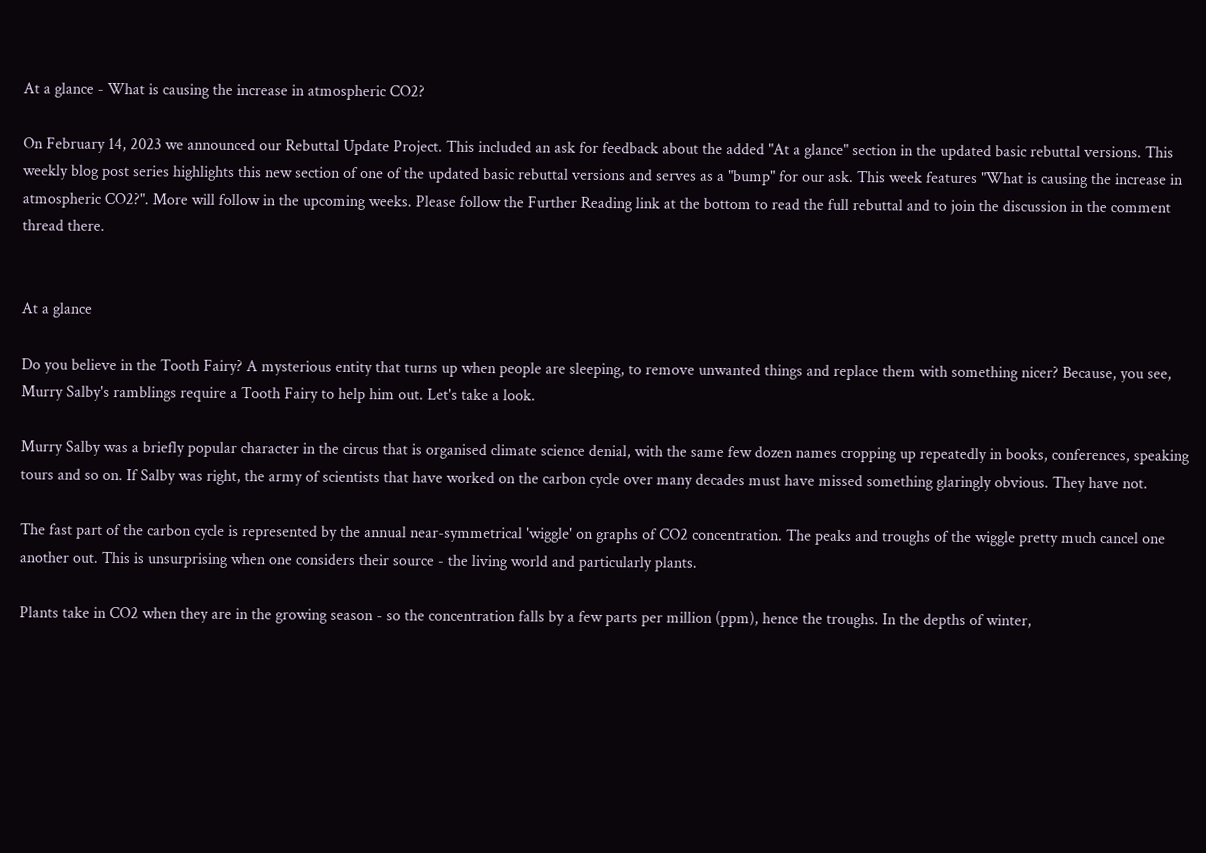At a glance - What is causing the increase in atmospheric CO2?

On February 14, 2023 we announced our Rebuttal Update Project. This included an ask for feedback about the added "At a glance" section in the updated basic rebuttal versions. This weekly blog post series highlights this new section of one of the updated basic rebuttal versions and serves as a "bump" for our ask. This week features "What is causing the increase in atmospheric CO2?". More will follow in the upcoming weeks. Please follow the Further Reading link at the bottom to read the full rebuttal and to join the discussion in the comment thread there.


At a glance

Do you believe in the Tooth Fairy? A mysterious entity that turns up when people are sleeping, to remove unwanted things and replace them with something nicer? Because, you see, Murry Salby's ramblings require a Tooth Fairy to help him out. Let's take a look.

Murry Salby was a briefly popular character in the circus that is organised climate science denial, with the same few dozen names cropping up repeatedly in books, conferences, speaking tours and so on. If Salby was right, the army of scientists that have worked on the carbon cycle over many decades must have missed something glaringly obvious. They have not.

The fast part of the carbon cycle is represented by the annual near-symmetrical 'wiggle' on graphs of CO2 concentration. The peaks and troughs of the wiggle pretty much cancel one another out. This is unsurprising when one considers their source - the living world and particularly plants.

Plants take in CO2 when they are in the growing season - so the concentration falls by a few parts per million (ppm), hence the troughs. In the depths of winter,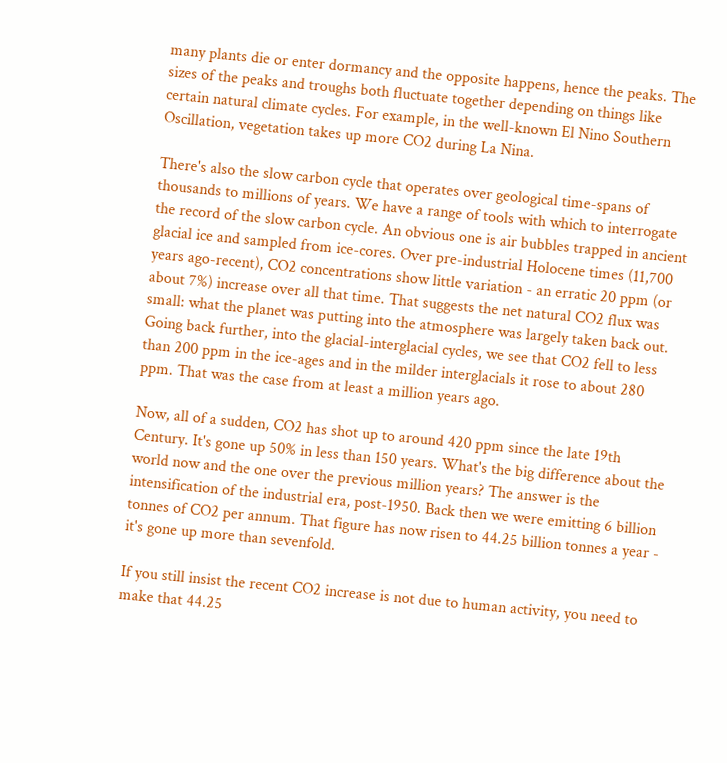many plants die or enter dormancy and the opposite happens, hence the peaks. The sizes of the peaks and troughs both fluctuate together depending on things like certain natural climate cycles. For example, in the well-known El Nino Southern Oscillation, vegetation takes up more CO2 during La Nina.

There's also the slow carbon cycle that operates over geological time-spans of thousands to millions of years. We have a range of tools with which to interrogate the record of the slow carbon cycle. An obvious one is air bubbles trapped in ancient glacial ice and sampled from ice-cores. Over pre-industrial Holocene times (11,700 years ago-recent), CO2 concentrations show little variation - an erratic 20 ppm (or about 7%) increase over all that time. That suggests the net natural CO2 flux was small: what the planet was putting into the atmosphere was largely taken back out. Going back further, into the glacial-interglacial cycles, we see that CO2 fell to less than 200 ppm in the ice-ages and in the milder interglacials it rose to about 280 ppm. That was the case from at least a million years ago.

Now, all of a sudden, CO2 has shot up to around 420 ppm since the late 19th Century. It's gone up 50% in less than 150 years. What's the big difference about the world now and the one over the previous million years? The answer is the intensification of the industrial era, post-1950. Back then we were emitting 6 billion tonnes of CO2 per annum. That figure has now risen to 44.25 billion tonnes a year - it's gone up more than sevenfold.

If you still insist the recent CO2 increase is not due to human activity, you need to make that 44.25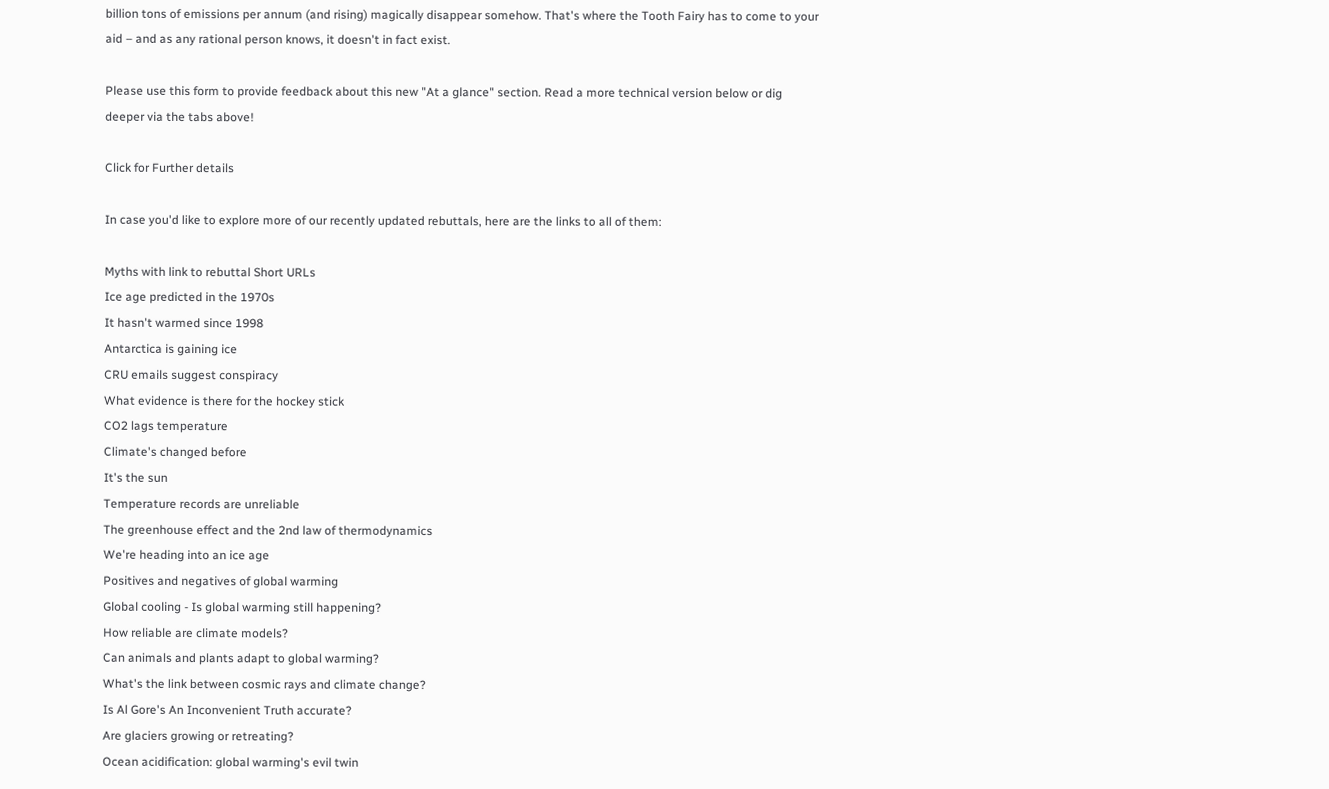billion tons of emissions per annum (and rising) magically disappear somehow. That's where the Tooth Fairy has to come to your aid – and as any rational person knows, it doesn't in fact exist.

Please use this form to provide feedback about this new "At a glance" section. Read a more technical version below or dig deeper via the tabs above!

Click for Further details

In case you'd like to explore more of our recently updated rebuttals, here are the links to all of them:

Myths with link to rebuttal Short URLs
Ice age predicted in the 1970s
It hasn't warmed since 1998
Antarctica is gaining ice
CRU emails suggest conspiracy
What evidence is there for the hockey stick
CO2 lags temperature
Climate's changed before
It's the sun
Temperature records are unreliable
The greenhouse effect and the 2nd law of thermodynamics
We're heading into an ice age
Positives and negatives of global warming
Global cooling - Is global warming still happening?
How reliable are climate models?
Can animals and plants adapt to global warming?
What's the link between cosmic rays and climate change?
Is Al Gore's An Inconvenient Truth accurate?
Are glaciers growing or retreating?
Ocean acidification: global warming's evil twin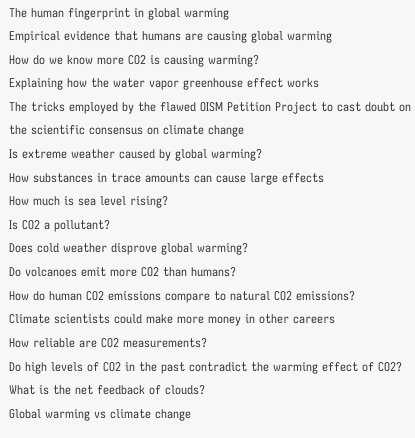The human fingerprint in global warming
Empirical evidence that humans are causing global warming
How do we know more CO2 is causing warming?
Explaining how the water vapor greenhouse effect works
The tricks employed by the flawed OISM Petition Project to cast doubt on the scientific consensus on climate change
Is extreme weather caused by global warming?
How substances in trace amounts can cause large effects
How much is sea level rising?
Is CO2 a pollutant?
Does cold weather disprove global warming?
Do volcanoes emit more CO2 than humans?
How do human CO2 emissions compare to natural CO2 emissions?
Climate scientists could make more money in other careers
How reliable are CO2 measurements?
Do high levels of CO2 in the past contradict the warming effect of CO2?
What is the net feedback of clouds?
Global warming vs climate change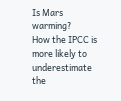Is Mars warming?
How the IPCC is more likely to underestimate the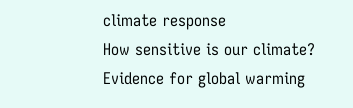climate response
How sensitive is our climate?
Evidence for global warming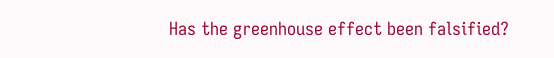Has the greenhouse effect been falsified?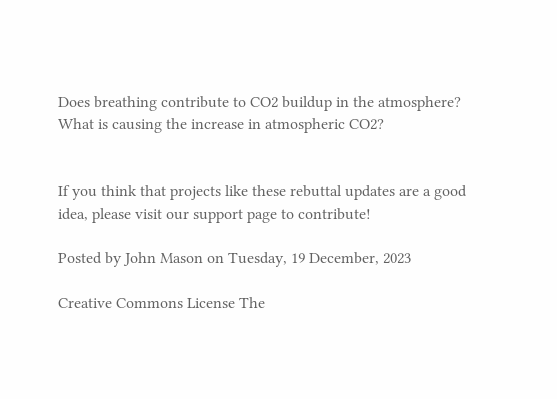Does breathing contribute to CO2 buildup in the atmosphere?
What is causing the increase in atmospheric CO2?


If you think that projects like these rebuttal updates are a good idea, please visit our support page to contribute!

Posted by John Mason on Tuesday, 19 December, 2023

Creative Commons License The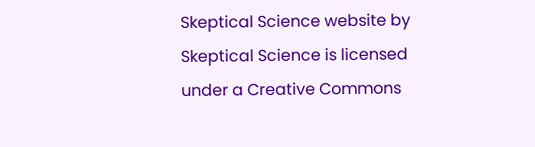Skeptical Science website by Skeptical Science is licensed under a Creative Commons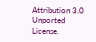Attribution 3.0 Unported License.